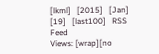[lkml]   [2015]   [Jan]   [19]   [last100]   RSS Feed
Views: [wrap][no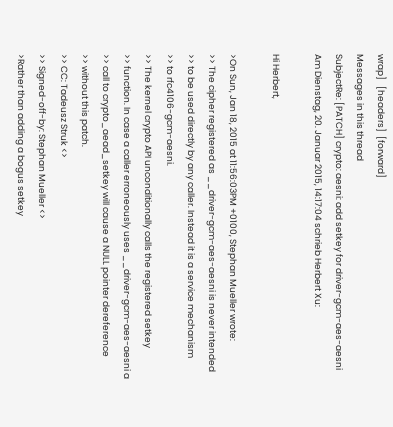wrap]   [headers]  [forward]
Messages in this thread
SubjectRe: [PATCH] crypto: aesni: add setkey for driver-gcm-aes-aesni
Am Dienstag, 20. Januar 2015, 14:17:04 schrieb Herbert Xu:

Hi Herbert,

>On Sun, Jan 18, 2015 at 11:56:03PM +0100, Stephan Mueller wrote:
>> The cipher registered as __driver-gcm-aes-aesni is never intended
>> to be used directly by any caller. Instead it is a service mechanism
>> to rfc4106-gcm-aesni.
>> The kernel crypto API unconditionally calls the registered setkey
>> function. In case a caller erroneously uses __driver-gcm-aes-aesni a
>> call to crypto_aead_setkey will cause a NULL pointer dereference
>> without this patch.
>> CC: Tadeusz Struk <>
>> Signed-off-by: Stephan Mueller <>
>Rather than adding a bogus setkey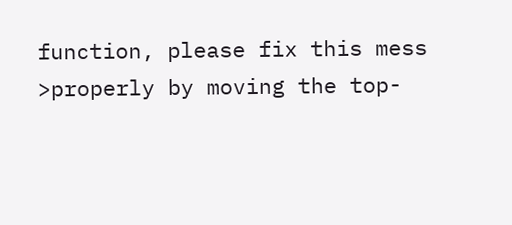function, please fix this mess
>properly by moving the top-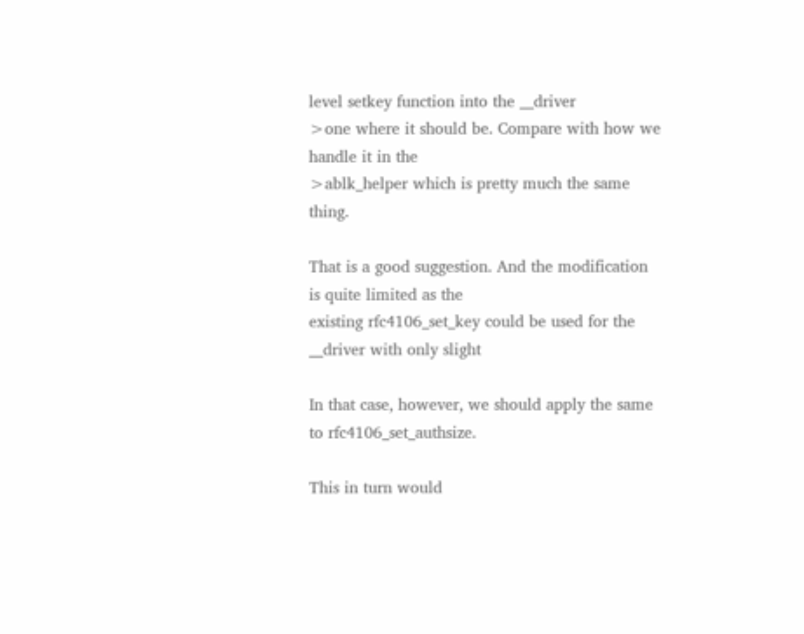level setkey function into the __driver
>one where it should be. Compare with how we handle it in the
>ablk_helper which is pretty much the same thing.

That is a good suggestion. And the modification is quite limited as the
existing rfc4106_set_key could be used for the __driver with only slight

In that case, however, we should apply the same to rfc4106_set_authsize.

This in turn would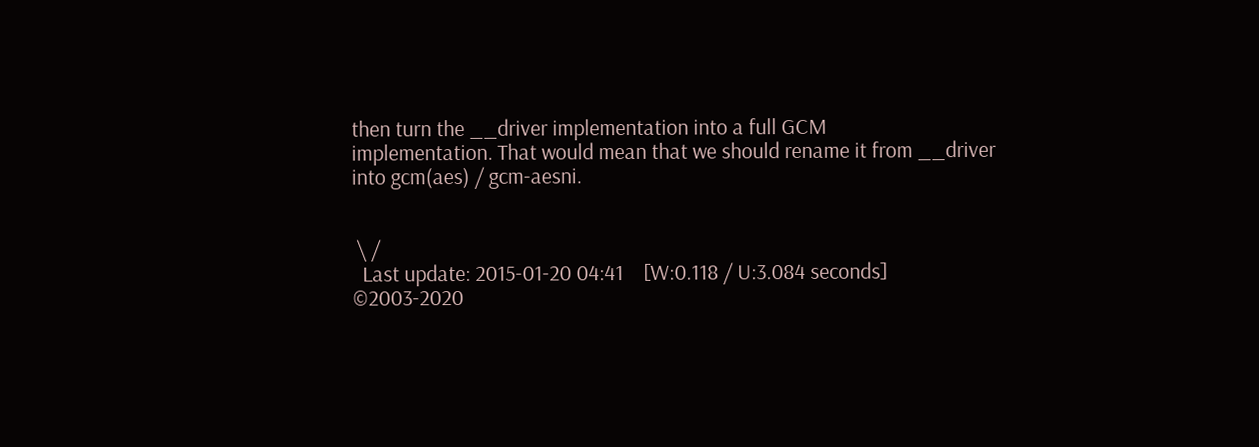then turn the __driver implementation into a full GCM
implementation. That would mean that we should rename it from __driver
into gcm(aes) / gcm-aesni.


 \ /
  Last update: 2015-01-20 04:41    [W:0.118 / U:3.084 seconds]
©2003-2020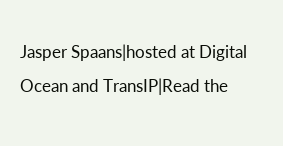Jasper Spaans|hosted at Digital Ocean and TransIP|Read the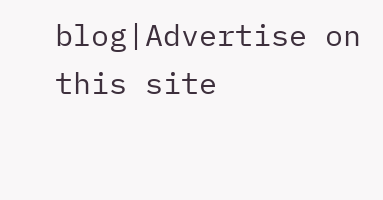blog|Advertise on this site